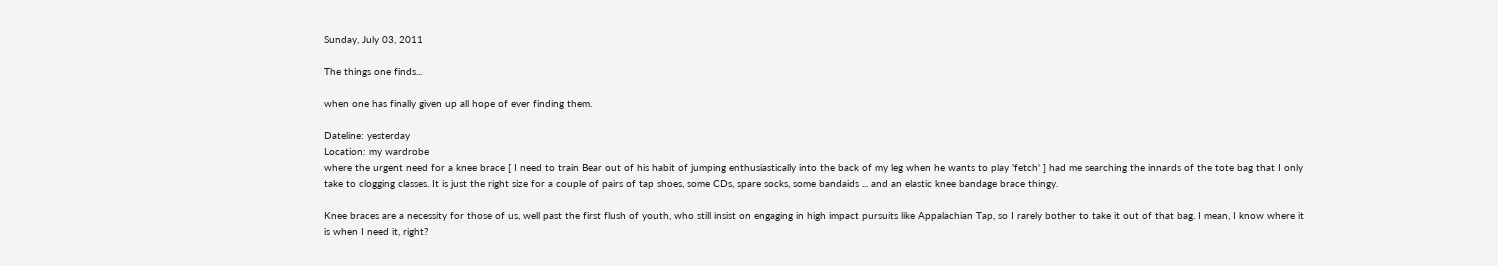Sunday, July 03, 2011

The things one finds...

when one has finally given up all hope of ever finding them.

Dateline: yesterday
Location: my wardrobe
where the urgent need for a knee brace [ I need to train Bear out of his habit of jumping enthusiastically into the back of my leg when he wants to play 'fetch' ] had me searching the innards of the tote bag that I only take to clogging classes. It is just the right size for a couple of pairs of tap shoes, some CDs, spare socks, some bandaids ... and an elastic knee bandage brace thingy.

Knee braces are a necessity for those of us, well past the first flush of youth, who still insist on engaging in high impact pursuits like Appalachian Tap, so I rarely bother to take it out of that bag. I mean, I know where it is when I need it, right?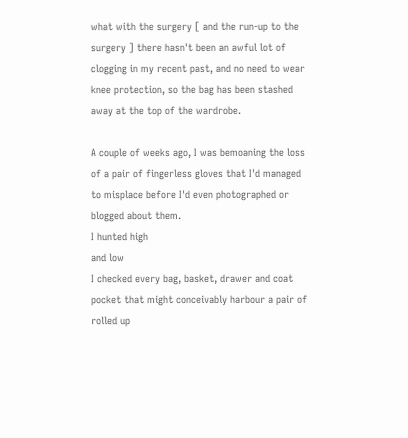what with the surgery [ and the run-up to the surgery ] there hasn't been an awful lot of clogging in my recent past, and no need to wear knee protection, so the bag has been stashed away at the top of the wardrobe.

A couple of weeks ago, I was bemoaning the loss of a pair of fingerless gloves that I'd managed to misplace before I'd even photographed or blogged about them.
I hunted high
and low
I checked every bag, basket, drawer and coat pocket that might conceivably harbour a pair of rolled up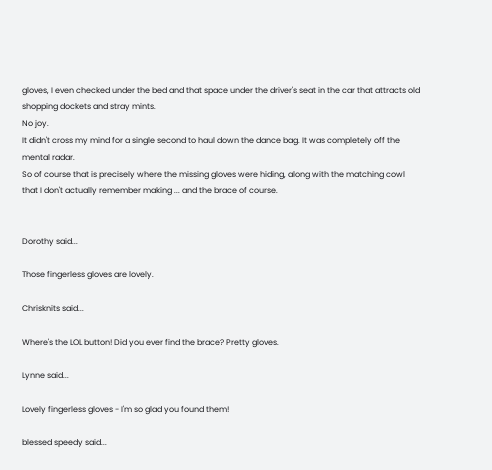gloves, I even checked under the bed and that space under the driver's seat in the car that attracts old shopping dockets and stray mints.
No joy.
It didn't cross my mind for a single second to haul down the dance bag. It was completely off the mental radar.
So of course that is precisely where the missing gloves were hiding, along with the matching cowl that I don't actually remember making ... and the brace of course.


Dorothy said...

Those fingerless gloves are lovely.

Chrisknits said...

Where's the LOL button! Did you ever find the brace? Pretty gloves.

Lynne said...

Lovely fingerless gloves - I'm so glad you found them!

blessed speedy said...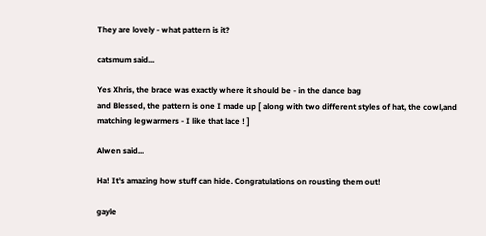They are lovely - what pattern is it?

catsmum said...

Yes Xhris, the brace was exactly where it should be - in the dance bag
and Blessed, the pattern is one I made up [ along with two different styles of hat, the cowl,and matching legwarmers - I like that lace ! ]

Alwen said...

Ha! It's amazing how stuff can hide. Congratulations on rousting them out!

gayle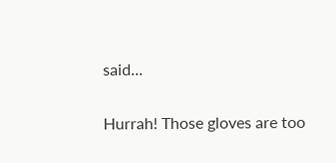said...

Hurrah! Those gloves are too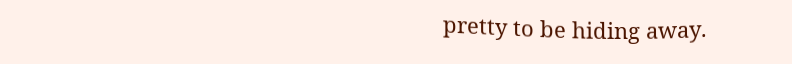pretty to be hiding away.